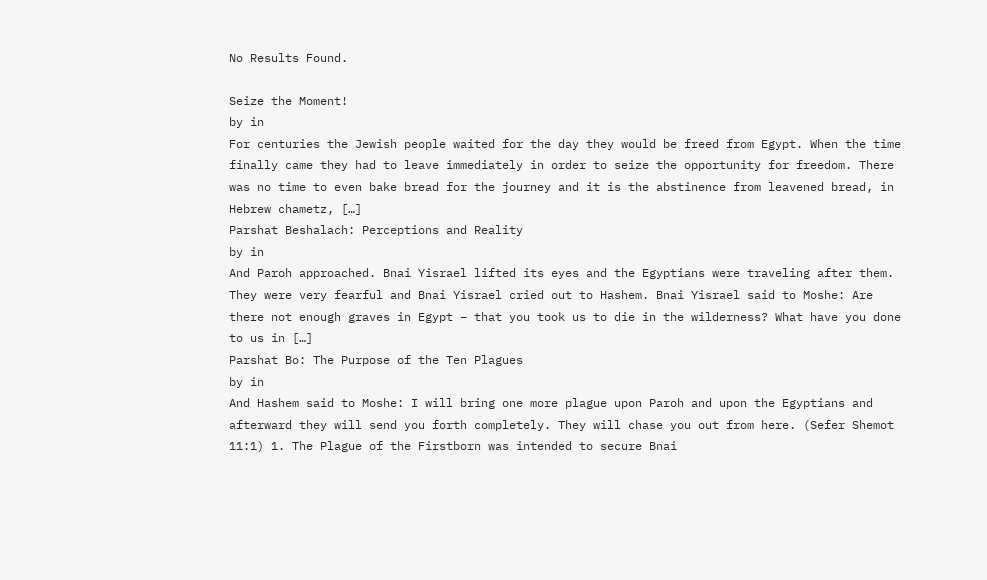No Results Found.

Seize the Moment!
by in
For centuries the Jewish people waited for the day they would be freed from Egypt. When the time finally came they had to leave immediately in order to seize the opportunity for freedom. There was no time to even bake bread for the journey and it is the abstinence from leavened bread, in Hebrew chametz, […]
Parshat Beshalach: Perceptions and Reality
by in
And Paroh approached. Bnai Yisrael lifted its eyes and the Egyptians were traveling after them. They were very fearful and Bnai Yisrael cried out to Hashem. Bnai Yisrael said to Moshe: Are there not enough graves in Egypt – that you took us to die in the wilderness? What have you done to us in […]
Parshat Bo: The Purpose of the Ten Plagues
by in
And Hashem said to Moshe: I will bring one more plague upon Paroh and upon the Egyptians and afterward they will send you forth completely. They will chase you out from here. (Sefer Shemot 11:1) 1. The Plague of the Firstborn was intended to secure Bnai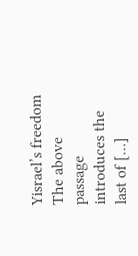Yisrael’s freedom The above passage introduces the last of […]